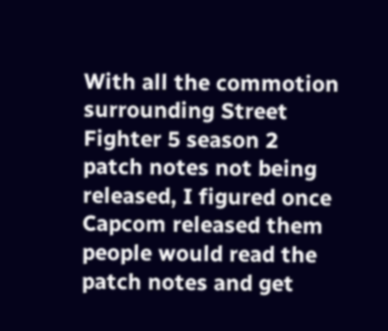With all the commotion surrounding Street Fighter 5 season 2 patch notes not being released, I figured once Capcom released them people would read the patch notes and get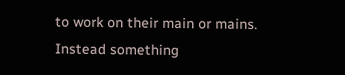to work on their main or mains. Instead something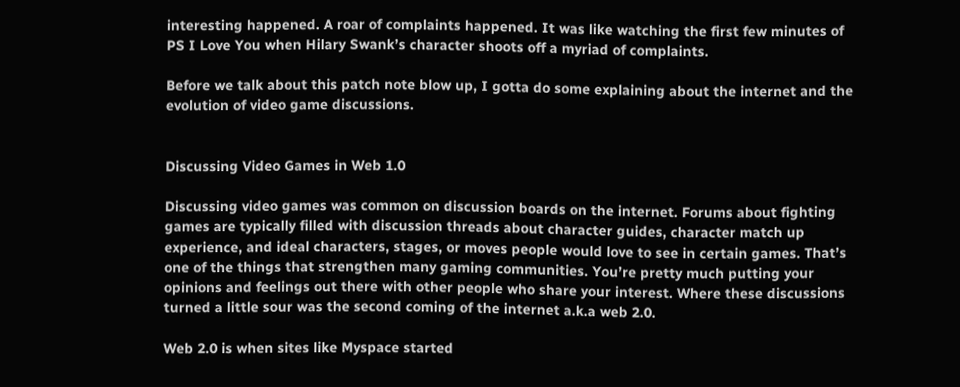interesting happened. A roar of complaints happened. It was like watching the first few minutes of PS I Love You when Hilary Swank’s character shoots off a myriad of complaints.

Before we talk about this patch note blow up, I gotta do some explaining about the internet and the evolution of video game discussions.


Discussing Video Games in Web 1.0

Discussing video games was common on discussion boards on the internet. Forums about fighting games are typically filled with discussion threads about character guides, character match up experience, and ideal characters, stages, or moves people would love to see in certain games. That’s one of the things that strengthen many gaming communities. You’re pretty much putting your opinions and feelings out there with other people who share your interest. Where these discussions turned a little sour was the second coming of the internet a.k.a web 2.0.

Web 2.0 is when sites like Myspace started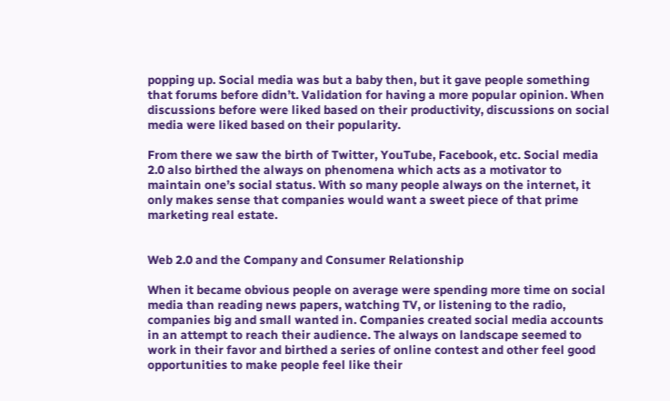popping up. Social media was but a baby then, but it gave people something that forums before didn’t. Validation for having a more popular opinion. When discussions before were liked based on their productivity, discussions on social media were liked based on their popularity.

From there we saw the birth of Twitter, YouTube, Facebook, etc. Social media 2.0 also birthed the always on phenomena which acts as a motivator to maintain one’s social status. With so many people always on the internet, it only makes sense that companies would want a sweet piece of that prime marketing real estate.


Web 2.0 and the Company and Consumer Relationship

When it became obvious people on average were spending more time on social media than reading news papers, watching TV, or listening to the radio, companies big and small wanted in. Companies created social media accounts in an attempt to reach their audience. The always on landscape seemed to work in their favor and birthed a series of online contest and other feel good opportunities to make people feel like their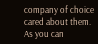company of choice cared about them. As you can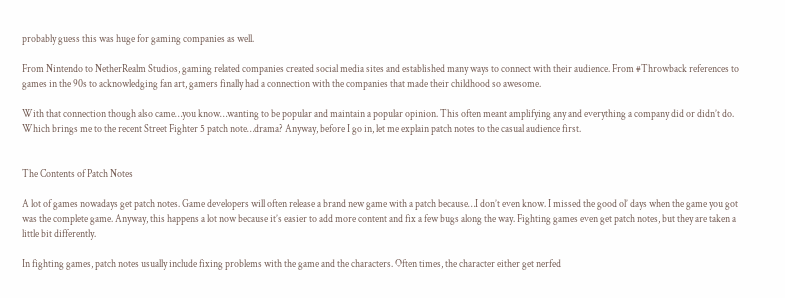probably guess this was huge for gaming companies as well.

From Nintendo to NetherRealm Studios, gaming related companies created social media sites and established many ways to connect with their audience. From #Throwback references to games in the 90s to acknowledging fan art, gamers finally had a connection with the companies that made their childhood so awesome.

With that connection though also came…you know…wanting to be popular and maintain a popular opinion. This often meant amplifying any and everything a company did or didn’t do. Which brings me to the recent Street Fighter 5 patch note…drama? Anyway, before I go in, let me explain patch notes to the casual audience first.


The Contents of Patch Notes

A lot of games nowadays get patch notes. Game developers will often release a brand new game with a patch because…I don’t even know. I missed the good ol’ days when the game you got was the complete game. Anyway, this happens a lot now because it’s easier to add more content and fix a few bugs along the way. Fighting games even get patch notes, but they are taken a little bit differently.

In fighting games, patch notes usually include fixing problems with the game and the characters. Often times, the character either get nerfed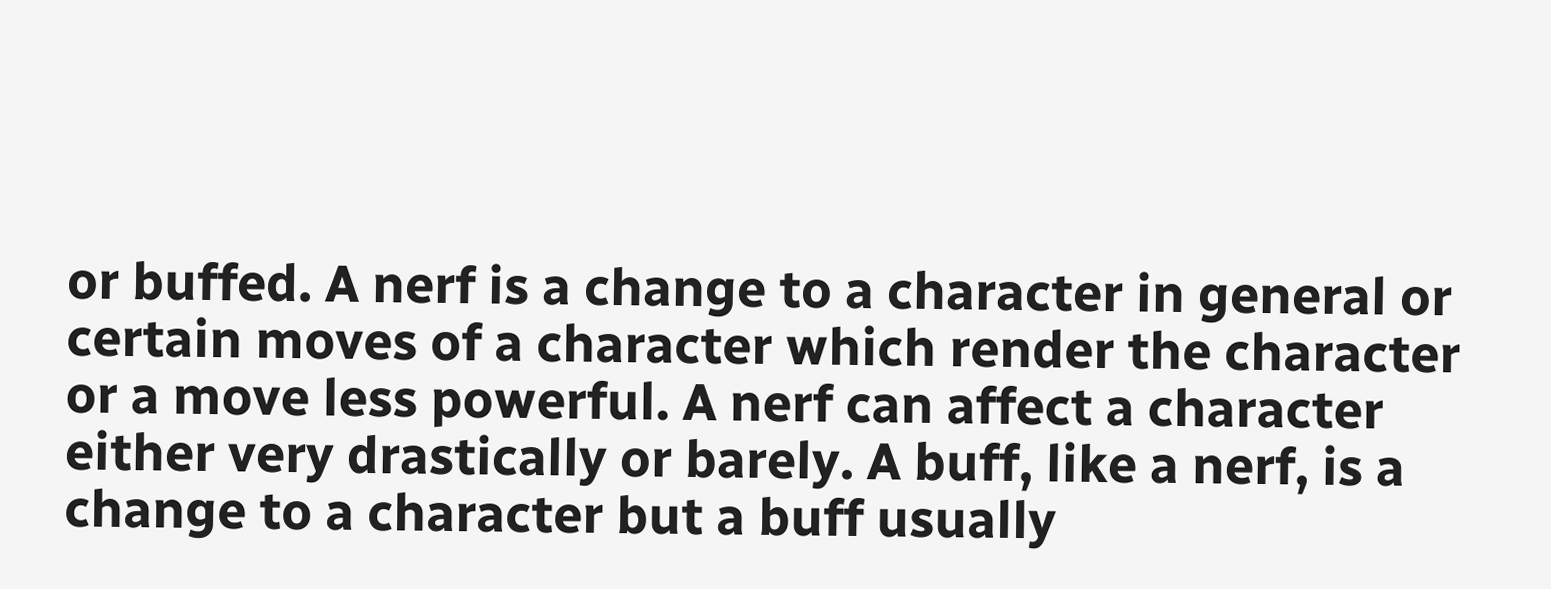or buffed. A nerf is a change to a character in general or certain moves of a character which render the character or a move less powerful. A nerf can affect a character either very drastically or barely. A buff, like a nerf, is a change to a character but a buff usually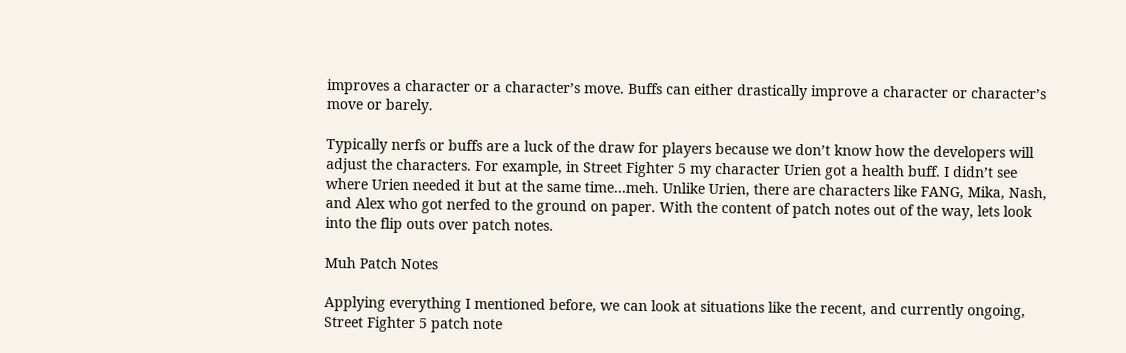improves a character or a character’s move. Buffs can either drastically improve a character or character’s move or barely.

Typically nerfs or buffs are a luck of the draw for players because we don’t know how the developers will adjust the characters. For example, in Street Fighter 5 my character Urien got a health buff. I didn’t see where Urien needed it but at the same time…meh. Unlike Urien, there are characters like FANG, Mika, Nash, and Alex who got nerfed to the ground on paper. With the content of patch notes out of the way, lets look into the flip outs over patch notes.

Muh Patch Notes

Applying everything I mentioned before, we can look at situations like the recent, and currently ongoing, Street Fighter 5 patch note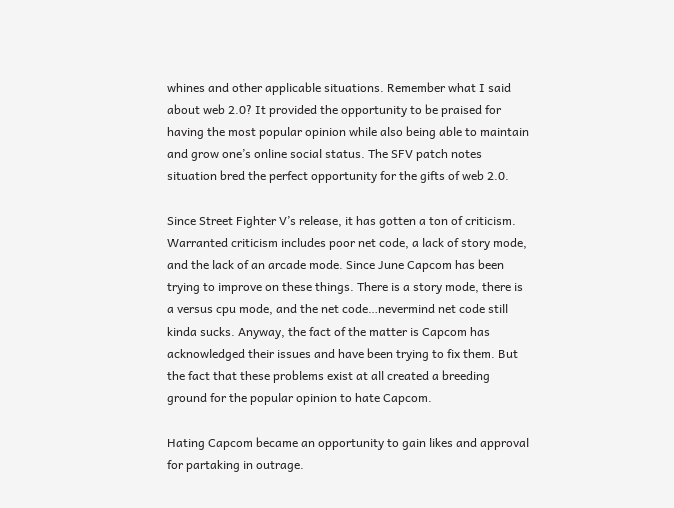whines and other applicable situations. Remember what I said about web 2.0? It provided the opportunity to be praised for having the most popular opinion while also being able to maintain and grow one’s online social status. The SFV patch notes situation bred the perfect opportunity for the gifts of web 2.0.

Since Street Fighter V’s release, it has gotten a ton of criticism. Warranted criticism includes poor net code, a lack of story mode, and the lack of an arcade mode. Since June Capcom has been trying to improve on these things. There is a story mode, there is a versus cpu mode, and the net code…nevermind net code still kinda sucks. Anyway, the fact of the matter is Capcom has acknowledged their issues and have been trying to fix them. But the fact that these problems exist at all created a breeding ground for the popular opinion to hate Capcom.

Hating Capcom became an opportunity to gain likes and approval for partaking in outrage.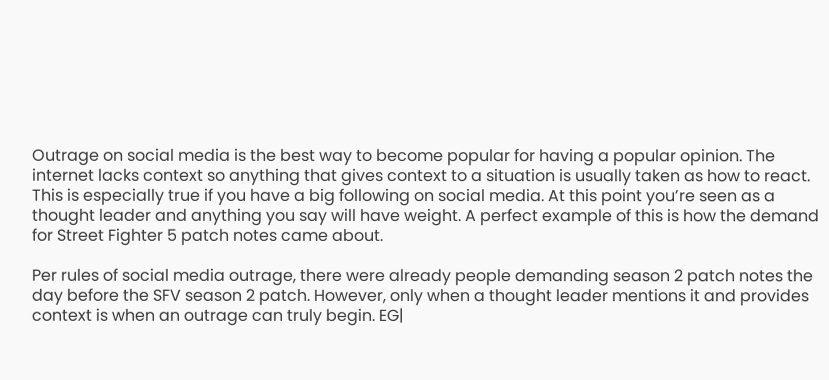Outrage on social media is the best way to become popular for having a popular opinion. The internet lacks context so anything that gives context to a situation is usually taken as how to react. This is especially true if you have a big following on social media. At this point you’re seen as a thought leader and anything you say will have weight. A perfect example of this is how the demand for Street Fighter 5 patch notes came about.

Per rules of social media outrage, there were already people demanding season 2 patch notes the day before the SFV season 2 patch. However, only when a thought leader mentions it and provides context is when an outrage can truly begin. EG|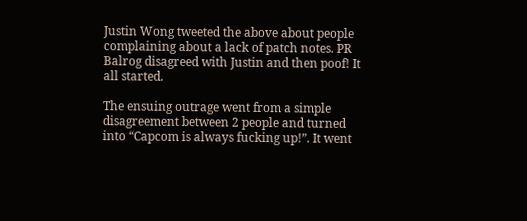Justin Wong tweeted the above about people complaining about a lack of patch notes. PR Balrog disagreed with Justin and then poof! It all started.

The ensuing outrage went from a simple disagreement between 2 people and turned into “Capcom is always fucking up!”. It went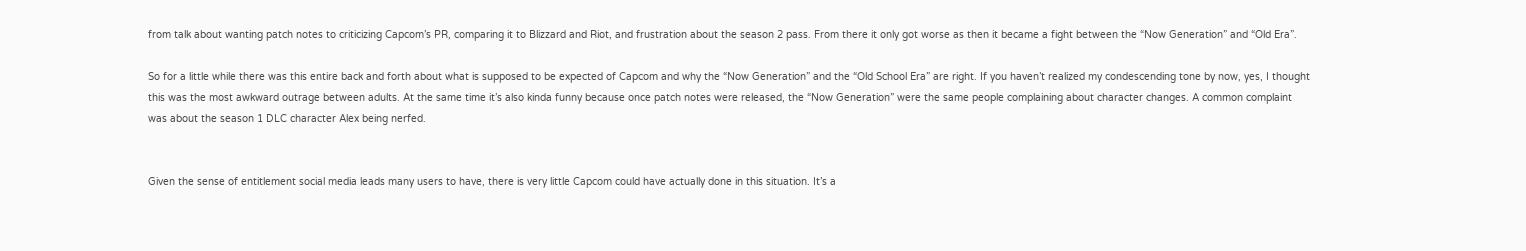from talk about wanting patch notes to criticizing Capcom’s PR, comparing it to Blizzard and Riot, and frustration about the season 2 pass. From there it only got worse as then it became a fight between the “Now Generation” and “Old Era”.

So for a little while there was this entire back and forth about what is supposed to be expected of Capcom and why the “Now Generation” and the “Old School Era” are right. If you haven’t realized my condescending tone by now, yes, I thought this was the most awkward outrage between adults. At the same time it’s also kinda funny because once patch notes were released, the “Now Generation” were the same people complaining about character changes. A common complaint was about the season 1 DLC character Alex being nerfed.


Given the sense of entitlement social media leads many users to have, there is very little Capcom could have actually done in this situation. It’s a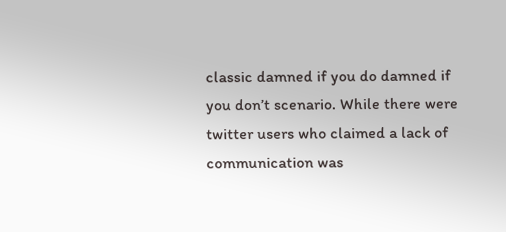classic damned if you do damned if you don’t scenario. While there were twitter users who claimed a lack of communication was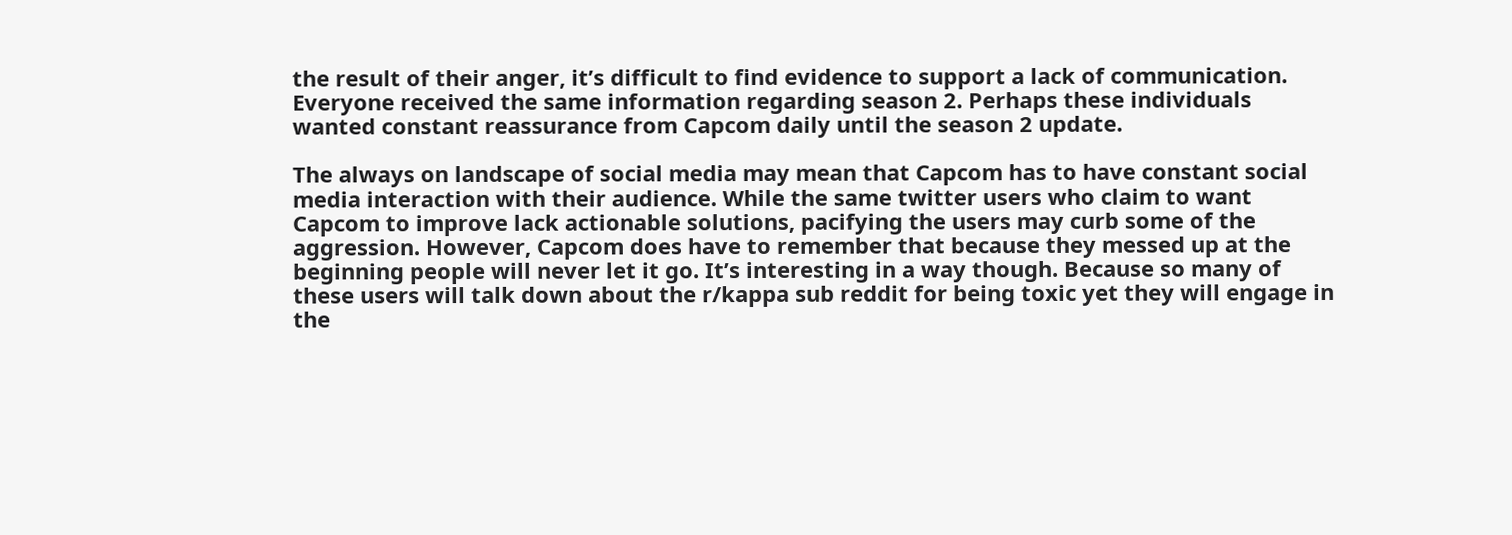the result of their anger, it’s difficult to find evidence to support a lack of communication. Everyone received the same information regarding season 2. Perhaps these individuals wanted constant reassurance from Capcom daily until the season 2 update.

The always on landscape of social media may mean that Capcom has to have constant social media interaction with their audience. While the same twitter users who claim to want Capcom to improve lack actionable solutions, pacifying the users may curb some of the aggression. However, Capcom does have to remember that because they messed up at the beginning people will never let it go. It’s interesting in a way though. Because so many of these users will talk down about the r/kappa sub reddit for being toxic yet they will engage in the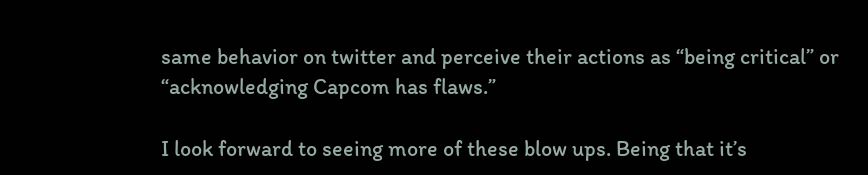same behavior on twitter and perceive their actions as “being critical” or “acknowledging Capcom has flaws.”

I look forward to seeing more of these blow ups. Being that it’s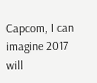Capcom, I can imagine 2017 will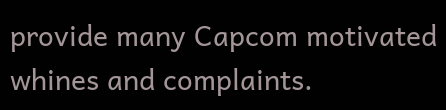provide many Capcom motivated whines and complaints.